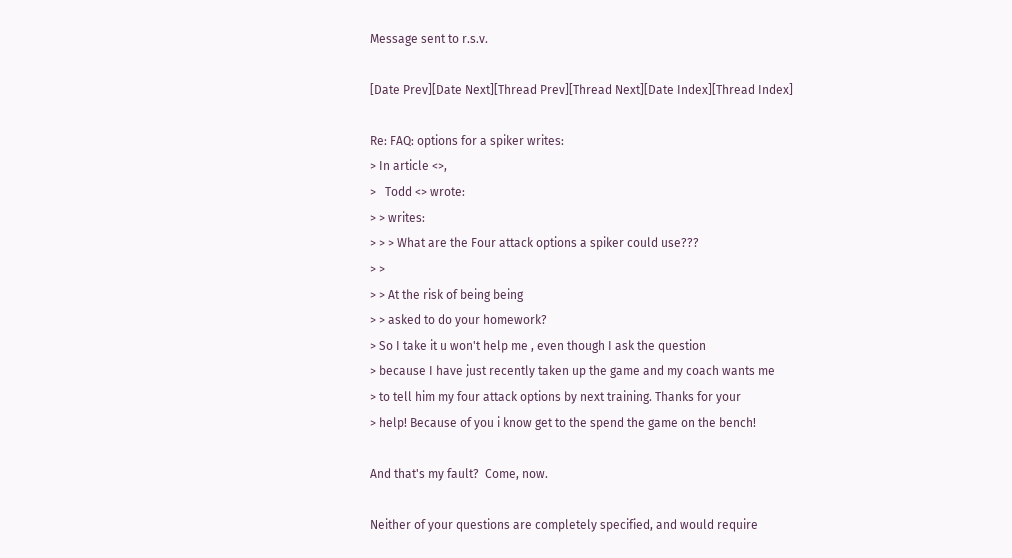Message sent to r.s.v.

[Date Prev][Date Next][Thread Prev][Thread Next][Date Index][Thread Index]

Re: FAQ: options for a spiker writes:
> In article <>,
>   Todd <> wrote:
> > writes:
> > > What are the Four attack options a spiker could use???
> >
> > At the risk of being being
> > asked to do your homework?
> So I take it u won't help me , even though I ask the question
> because I have just recently taken up the game and my coach wants me
> to tell him my four attack options by next training. Thanks for your
> help! Because of you i know get to the spend the game on the bench!

And that's my fault?  Come, now.

Neither of your questions are completely specified, and would require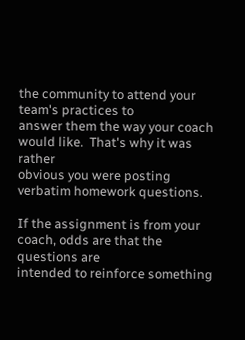the community to attend your team's practices to
answer them the way your coach would like.  That's why it was rather
obvious you were posting verbatim homework questions.

If the assignment is from your coach, odds are that the questions are
intended to reinforce something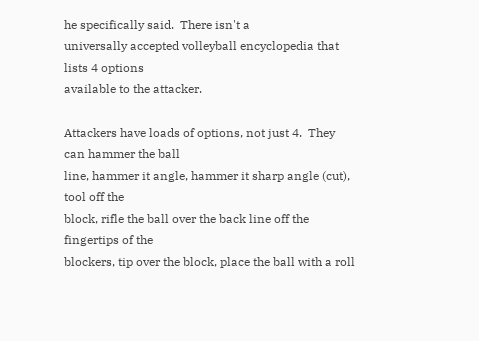he specifically said.  There isn't a
universally accepted volleyball encyclopedia that lists 4 options
available to the attacker.

Attackers have loads of options, not just 4.  They can hammer the ball
line, hammer it angle, hammer it sharp angle (cut), tool off the
block, rifle the ball over the back line off the fingertips of the
blockers, tip over the block, place the ball with a roll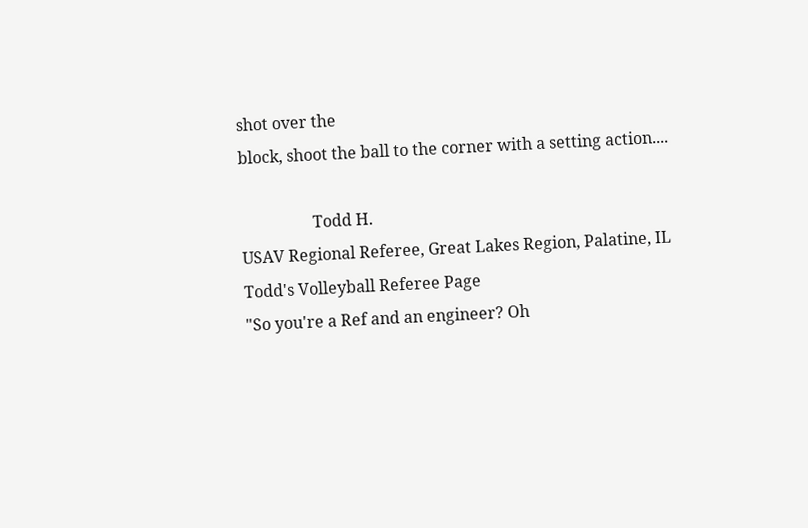shot over the
block, shoot the ball to the corner with a setting action....

                  Todd H.
USAV Regional Referee, Great Lakes Region, Palatine, IL
Todd's Volleyball Referee Page
"So you're a Ref and an engineer? Oh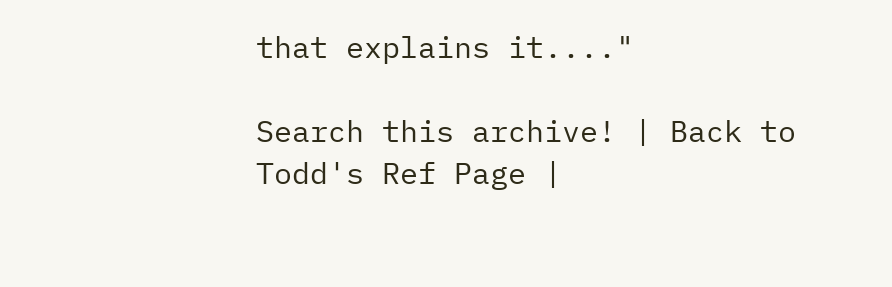that explains it...."

Search this archive! | Back to Todd's Ref Page |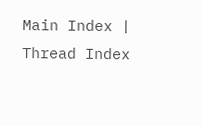Main Index | Thread Index